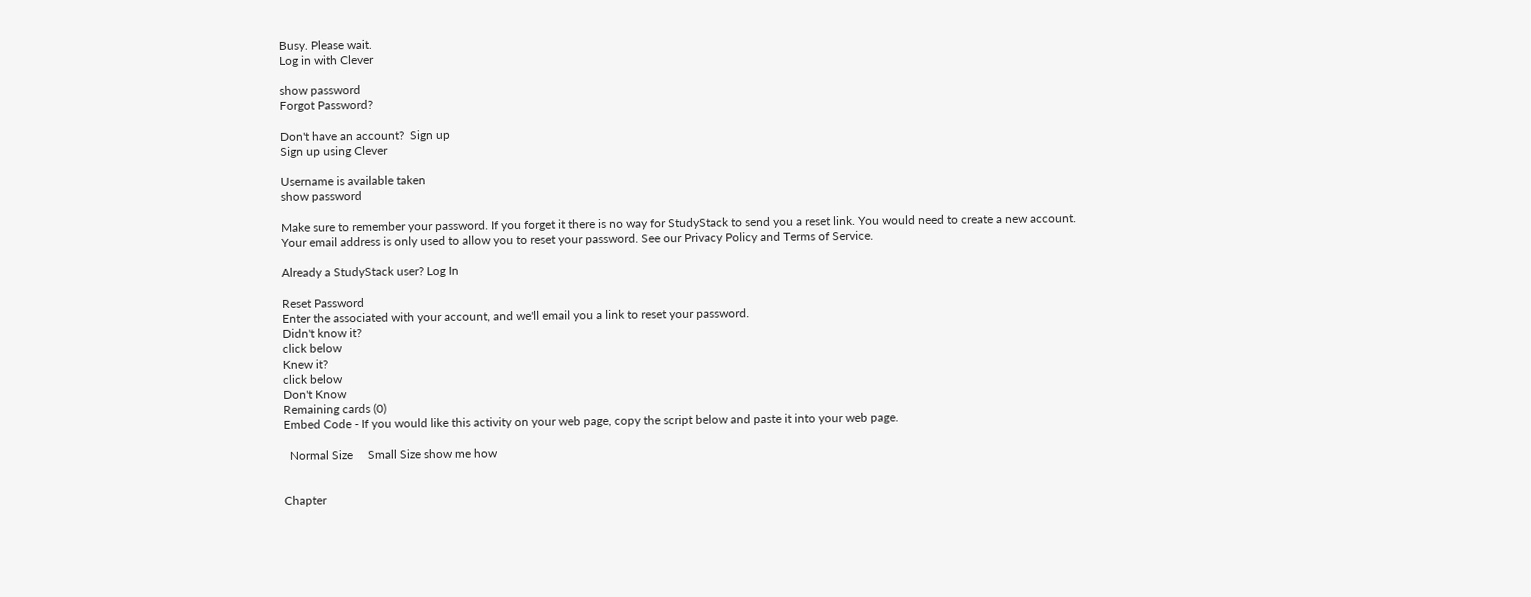Busy. Please wait.
Log in with Clever

show password
Forgot Password?

Don't have an account?  Sign up
Sign up using Clever

Username is available taken
show password

Make sure to remember your password. If you forget it there is no way for StudyStack to send you a reset link. You would need to create a new account.
Your email address is only used to allow you to reset your password. See our Privacy Policy and Terms of Service.

Already a StudyStack user? Log In

Reset Password
Enter the associated with your account, and we'll email you a link to reset your password.
Didn't know it?
click below
Knew it?
click below
Don't Know
Remaining cards (0)
Embed Code - If you would like this activity on your web page, copy the script below and paste it into your web page.

  Normal Size     Small Size show me how


Chapter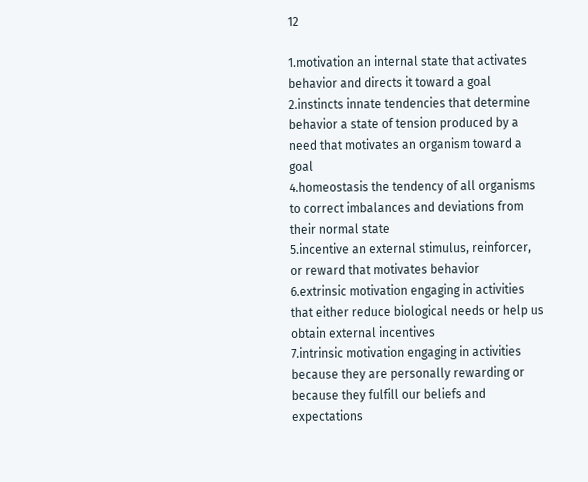12

1.motivation an internal state that activates behavior and directs it toward a goal
2.instincts innate tendencies that determine behavior a state of tension produced by a need that motivates an organism toward a goal
4.homeostasis the tendency of all organisms to correct imbalances and deviations from their normal state
5.incentive an external stimulus, reinforcer, or reward that motivates behavior
6.extrinsic motivation engaging in activities that either reduce biological needs or help us obtain external incentives
7.intrinsic motivation engaging in activities because they are personally rewarding or because they fulfill our beliefs and expectations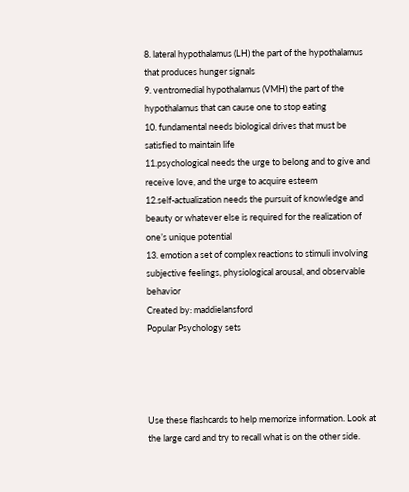8. lateral hypothalamus (LH) the part of the hypothalamus that produces hunger signals
9. ventromedial hypothalamus (VMH) the part of the hypothalamus that can cause one to stop eating
10. fundamental needs biological drives that must be satisfied to maintain life
11.psychological needs the urge to belong and to give and receive love, and the urge to acquire esteem
12.self-actualization needs the pursuit of knowledge and beauty or whatever else is required for the realization of one’s unique potential
13. emotion a set of complex reactions to stimuli involving subjective feelings, physiological arousal, and observable behavior
Created by: maddielansford
Popular Psychology sets




Use these flashcards to help memorize information. Look at the large card and try to recall what is on the other side.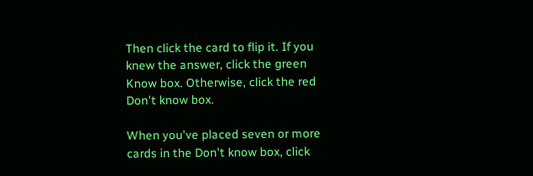Then click the card to flip it. If you knew the answer, click the green Know box. Otherwise, click the red Don't know box.

When you've placed seven or more cards in the Don't know box, click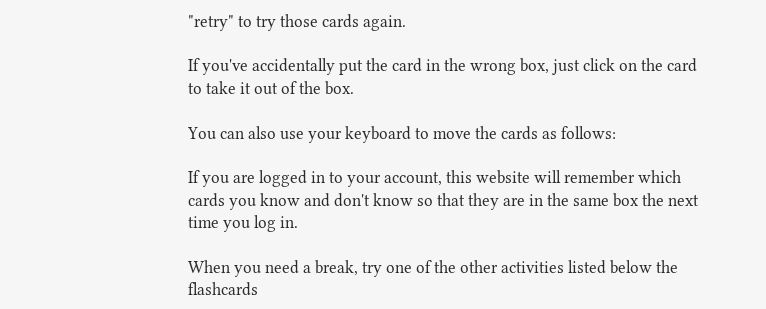"retry" to try those cards again.

If you've accidentally put the card in the wrong box, just click on the card to take it out of the box.

You can also use your keyboard to move the cards as follows:

If you are logged in to your account, this website will remember which cards you know and don't know so that they are in the same box the next time you log in.

When you need a break, try one of the other activities listed below the flashcards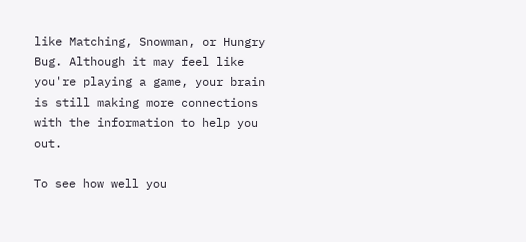like Matching, Snowman, or Hungry Bug. Although it may feel like you're playing a game, your brain is still making more connections with the information to help you out.

To see how well you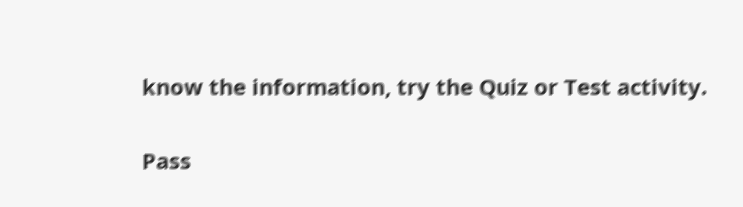know the information, try the Quiz or Test activity.

Pass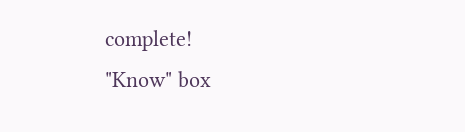complete!
"Know" box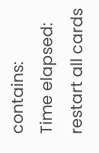contains:
Time elapsed:
restart all cards